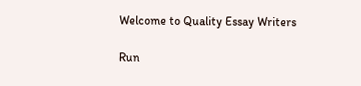Welcome to Quality Essay Writers

Run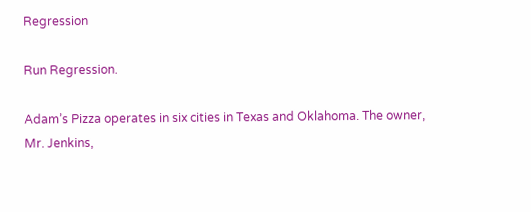Regression

Run Regression.

Adam’s Pizza operates in six cities in Texas and Oklahoma. The owner, Mr. Jenkins,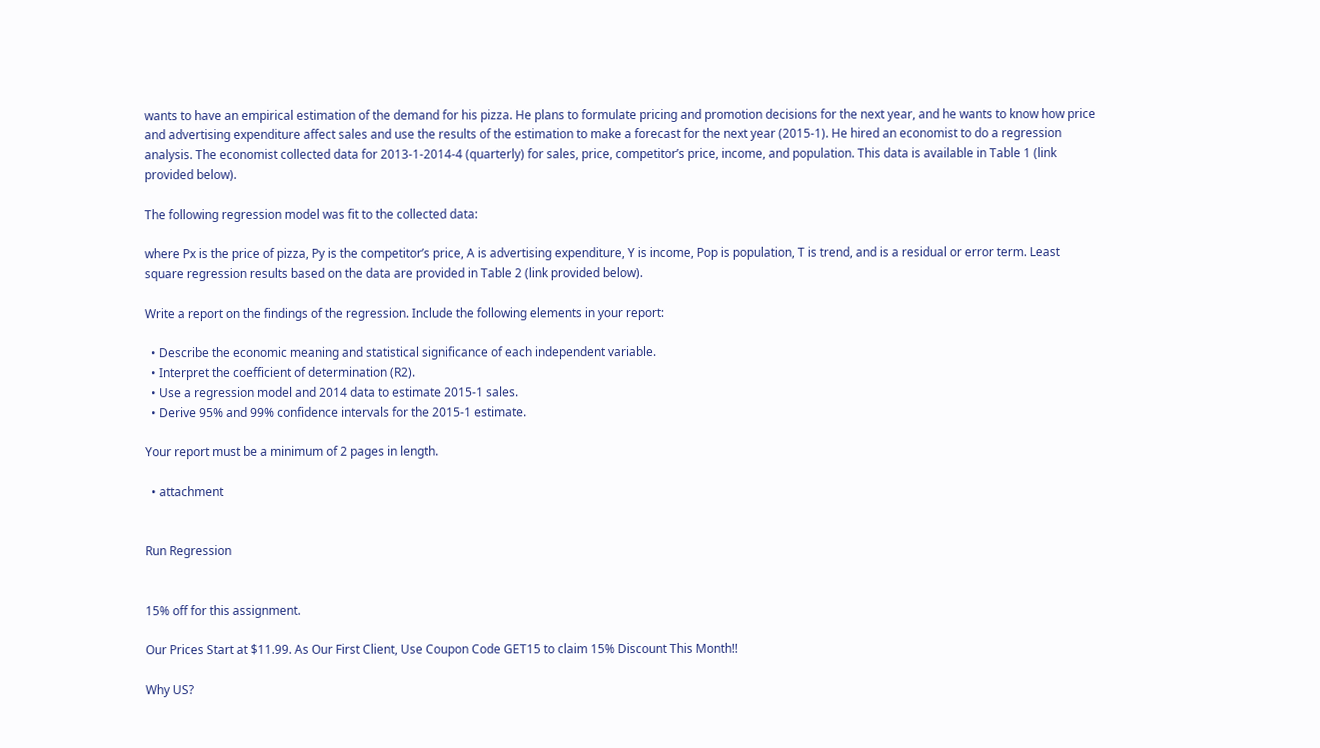wants to have an empirical estimation of the demand for his pizza. He plans to formulate pricing and promotion decisions for the next year, and he wants to know how price and advertising expenditure affect sales and use the results of the estimation to make a forecast for the next year (2015-1). He hired an economist to do a regression analysis. The economist collected data for 2013-1-2014-4 (quarterly) for sales, price, competitor’s price, income, and population. This data is available in Table 1 (link provided below).

The following regression model was fit to the collected data:

where Px is the price of pizza, Py is the competitor’s price, A is advertising expenditure, Y is income, Pop is population, T is trend, and is a residual or error term. Least square regression results based on the data are provided in Table 2 (link provided below).

Write a report on the findings of the regression. Include the following elements in your report:

  • Describe the economic meaning and statistical significance of each independent variable.
  • Interpret the coefficient of determination (R2).
  • Use a regression model and 2014 data to estimate 2015-1 sales.
  • Derive 95% and 99% confidence intervals for the 2015-1 estimate.

Your report must be a minimum of 2 pages in length.

  • attachment


Run Regression


15% off for this assignment.

Our Prices Start at $11.99. As Our First Client, Use Coupon Code GET15 to claim 15% Discount This Month!!

Why US?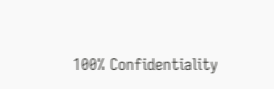100% Confidentiality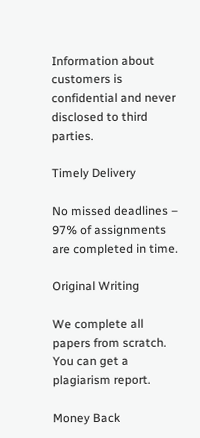Information about customers is confidential and never disclosed to third parties.

Timely Delivery

No missed deadlines – 97% of assignments are completed in time.

Original Writing

We complete all papers from scratch. You can get a plagiarism report.

Money Back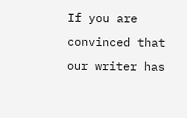If you are convinced that our writer has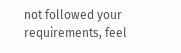not followed your requirements, feel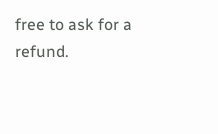free to ask for a refund.